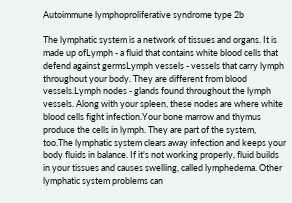Autoimmune lymphoproliferative syndrome type 2b

The lymphatic system is a network of tissues and organs. It is made up ofLymph - a fluid that contains white blood cells that defend against germsLymph vessels - vessels that carry lymph throughout your body. They are different from blood vessels.Lymph nodes - glands found throughout the lymph vessels. Along with your spleen, these nodes are where white blood cells fight infection.Your bone marrow and thymus produce the cells in lymph. They are part of the system, too.The lymphatic system clears away infection and keeps your body fluids in balance. If it's not working properly, fluid builds in your tissues and causes swelling, called lymphedema. Other lymphatic system problems can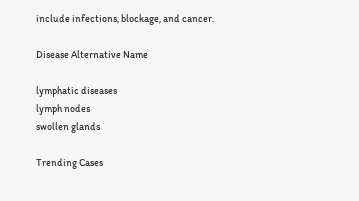include infections, blockage, and cancer.

Disease Alternative Name

lymphatic diseases
lymph nodes
swollen glands

Trending Cases